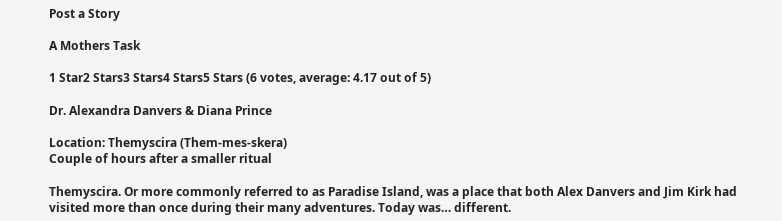Post a Story

A Mothers Task

1 Star2 Stars3 Stars4 Stars5 Stars (6 votes, average: 4.17 out of 5)

Dr. Alexandra Danvers & Diana Prince

Location: Themyscira (Them-mes-skera)
Couple of hours after a smaller ritual

Themyscira. Or more commonly referred to as Paradise Island, was a place that both Alex Danvers and Jim Kirk had visited more than once during their many adventures. Today was… different.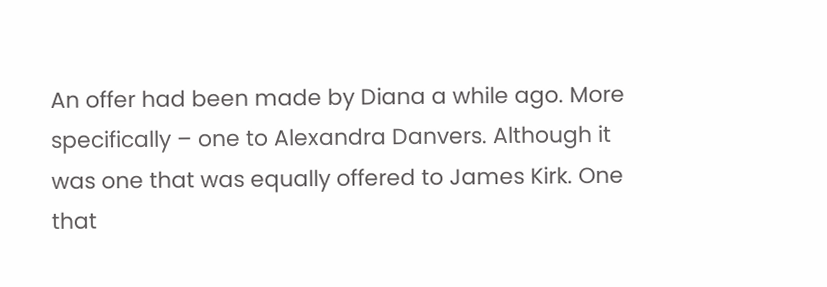An offer had been made by Diana a while ago. More specifically – one to Alexandra Danvers. Although it was one that was equally offered to James Kirk. One that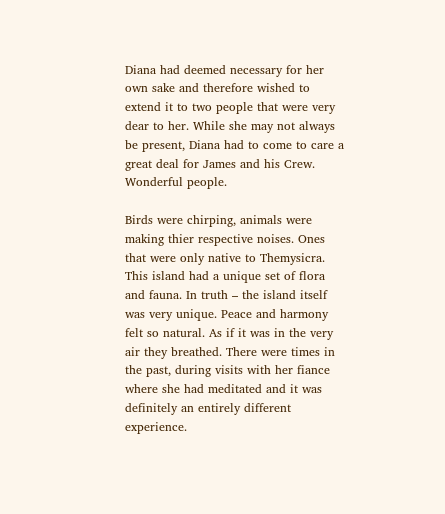Diana had deemed necessary for her own sake and therefore wished to extend it to two people that were very dear to her. While she may not always be present, Diana had to come to care a great deal for James and his Crew. Wonderful people.

Birds were chirping, animals were making thier respective noises. Ones that were only native to Themysicra. This island had a unique set of flora and fauna. In truth – the island itself was very unique. Peace and harmony felt so natural. As if it was in the very air they breathed. There were times in the past, during visits with her fiance where she had meditated and it was definitely an entirely different experience.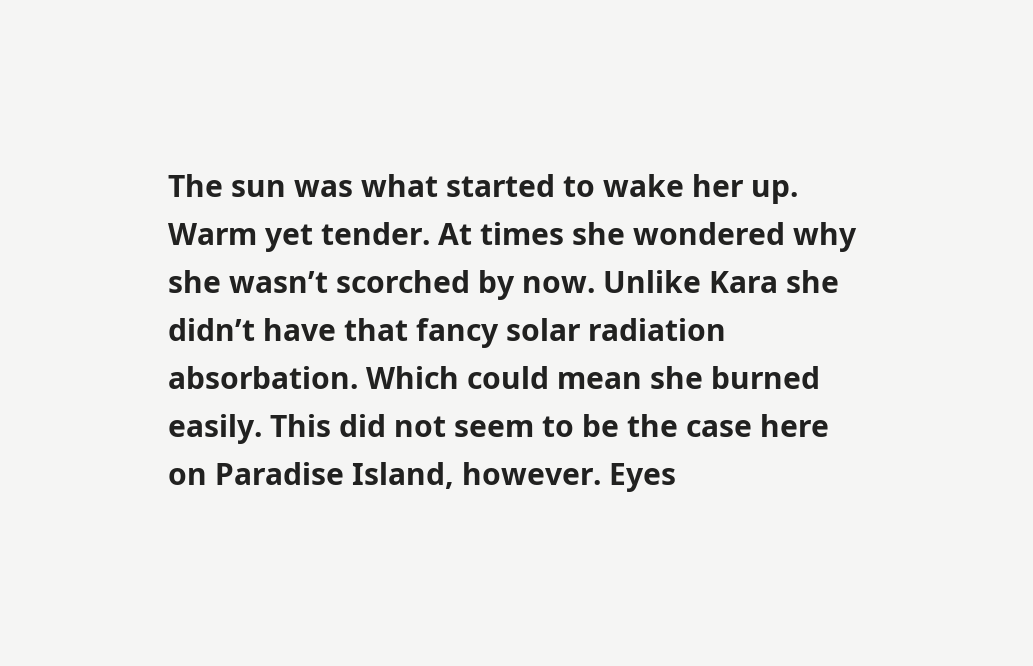The sun was what started to wake her up. Warm yet tender. At times she wondered why she wasn’t scorched by now. Unlike Kara she didn’t have that fancy solar radiation absorbation. Which could mean she burned easily. This did not seem to be the case here on Paradise Island, however. Eyes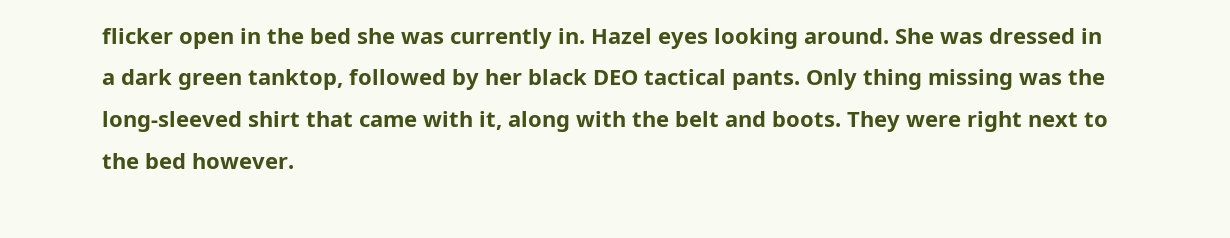flicker open in the bed she was currently in. Hazel eyes looking around. She was dressed in a dark green tanktop, followed by her black DEO tactical pants. Only thing missing was the long-sleeved shirt that came with it, along with the belt and boots. They were right next to the bed however.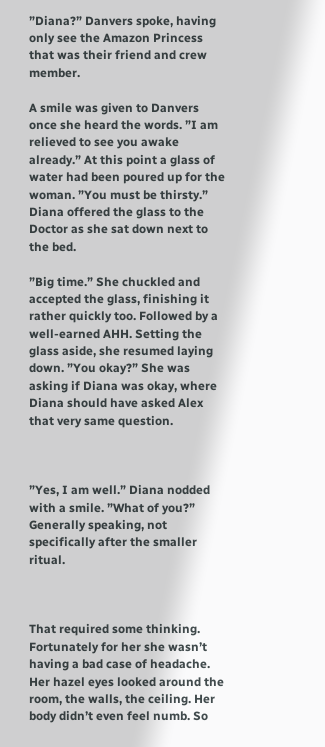”Diana?” Danvers spoke, having only see the Amazon Princess that was their friend and crew member.

A smile was given to Danvers once she heard the words. ”I am relieved to see you awake already.” At this point a glass of water had been poured up for the woman. ”You must be thirsty.” Diana offered the glass to the Doctor as she sat down next to the bed.

”Big time.” She chuckled and accepted the glass, finishing it rather quickly too. Followed by a well-earned AHH. Setting the glass aside, she resumed laying down. ”You okay?” She was asking if Diana was okay, where Diana should have asked Alex that very same question.



”Yes, I am well.” Diana nodded with a smile. ”What of you?” Generally speaking, not specifically after the smaller ritual.



That required some thinking. Fortunately for her she wasn’t having a bad case of headache. Her hazel eyes looked around the room, the walls, the ceiling. Her body didn’t even feel numb. So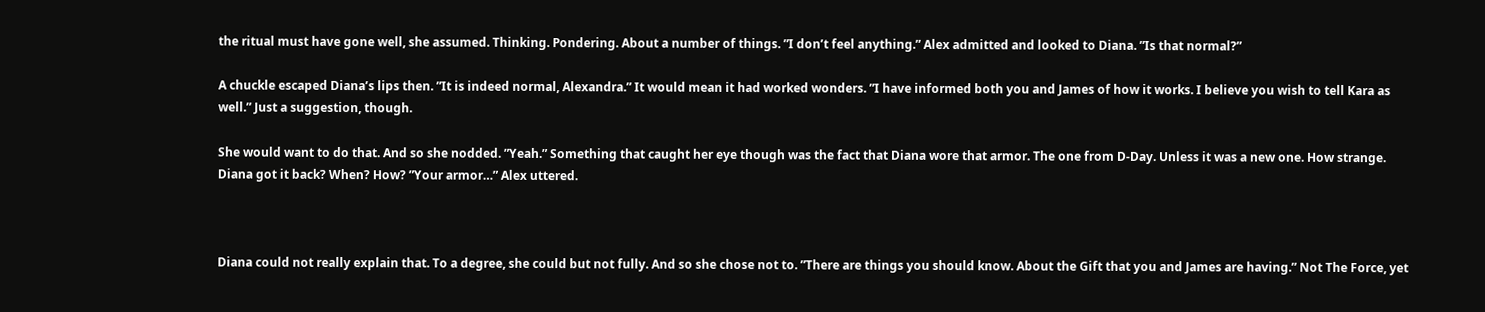the ritual must have gone well, she assumed. Thinking. Pondering. About a number of things. ”I don’t feel anything.” Alex admitted and looked to Diana. ”Is that normal?”

A chuckle escaped Diana’s lips then. ”It is indeed normal, Alexandra.” It would mean it had worked wonders. ”I have informed both you and James of how it works. I believe you wish to tell Kara as well.” Just a suggestion, though.

She would want to do that. And so she nodded. ”Yeah.” Something that caught her eye though was the fact that Diana wore that armor. The one from D-Day. Unless it was a new one. How strange. Diana got it back? When? How? ”Your armor…” Alex uttered.



Diana could not really explain that. To a degree, she could but not fully. And so she chose not to. ”There are things you should know. About the Gift that you and James are having.” Not The Force, yet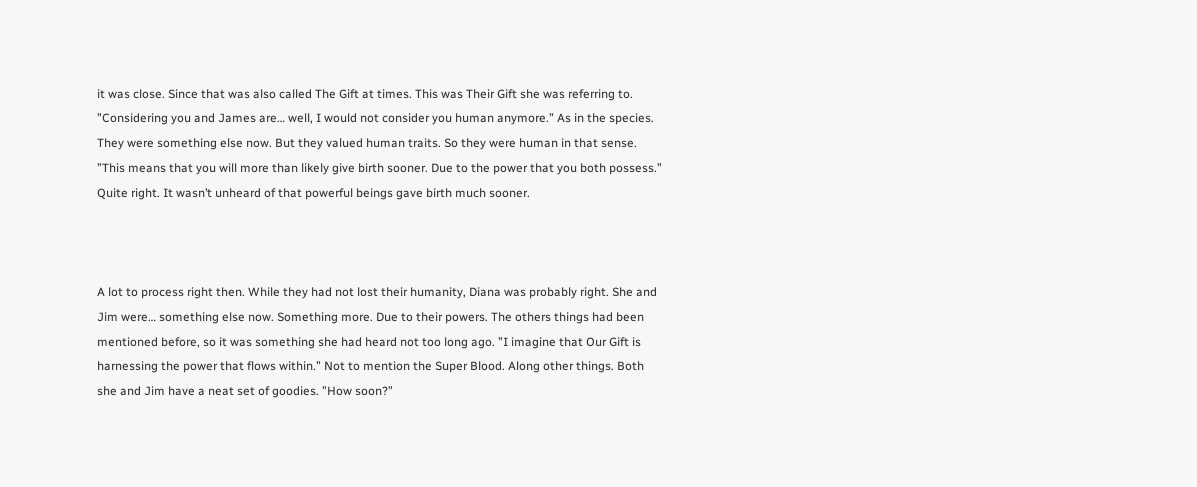it was close. Since that was also called The Gift at times. This was Their Gift she was referring to. ”Considering you and James are… well, I would not consider you human anymore.” As in the species. They were something else now. But they valued human traits. So they were human in that sense. ”This means that you will more than likely give birth sooner. Due to the power that you both possess.” Quite right. It wasn’t unheard of that powerful beings gave birth much sooner.



A lot to process right then. While they had not lost their humanity, Diana was probably right. She and Jim were… something else now. Something more. Due to their powers. The others things had been mentioned before, so it was something she had heard not too long ago. ”I imagine that Our Gift is harnessing the power that flows within.” Not to mention the Super Blood. Along other things. Both she and Jim have a neat set of goodies. ”How soon?”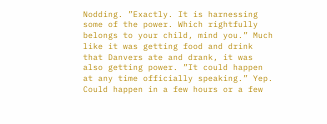Nodding. ”Exactly. It is harnessing some of the power. Which rightfully belongs to your child, mind you.” Much like it was getting food and drink that Danvers ate and drank, it was also getting power. ”It could happen at any time officially speaking.” Yep. Could happen in a few hours or a few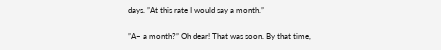days. ”At this rate I would say a month.”

”A– a month?” Oh dear! That was soon. By that time,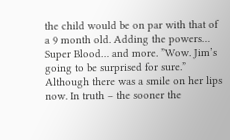the child would be on par with that of a 9 month old. Adding the powers… Super Blood… and more. ”Wow. Jim’s going to be surprised for sure.” Although there was a smile on her lips now. In truth – the sooner the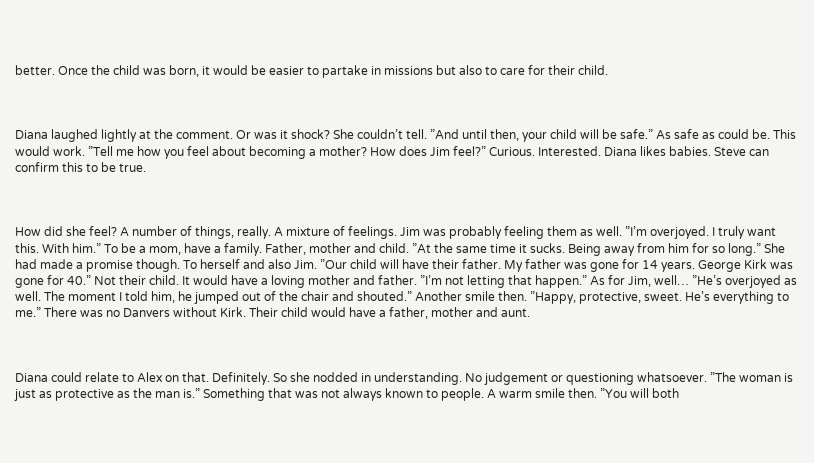better. Once the child was born, it would be easier to partake in missions but also to care for their child.



Diana laughed lightly at the comment. Or was it shock? She couldn’t tell. ”And until then, your child will be safe.” As safe as could be. This would work. ”Tell me how you feel about becoming a mother? How does Jim feel?” Curious. Interested. Diana likes babies. Steve can confirm this to be true.



How did she feel? A number of things, really. A mixture of feelings. Jim was probably feeling them as well. ”I’m overjoyed. I truly want this. With him.” To be a mom, have a family. Father, mother and child. ”At the same time it sucks. Being away from him for so long.” She had made a promise though. To herself and also Jim. ”Our child will have their father. My father was gone for 14 years. George Kirk was gone for 40.” Not their child. It would have a loving mother and father. ”I’m not letting that happen.” As for Jim, well… ”He’s overjoyed as well. The moment I told him, he jumped out of the chair and shouted.” Another smile then. ”Happy, protective, sweet. He’s everything to me.” There was no Danvers without Kirk. Their child would have a father, mother and aunt.



Diana could relate to Alex on that. Definitely. So she nodded in understanding. No judgement or questioning whatsoever. ”The woman is just as protective as the man is.” Something that was not always known to people. A warm smile then. ”You will both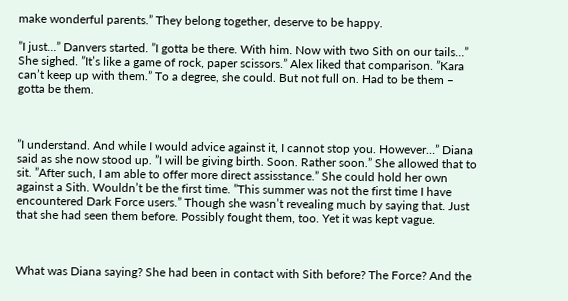make wonderful parents.” They belong together, deserve to be happy.

”I just…” Danvers started. ”I gotta be there. With him. Now with two Sith on our tails…” She sighed. ”It’s like a game of rock, paper scissors.” Alex liked that comparison. ”Kara can’t keep up with them.” To a degree, she could. But not full on. Had to be them – gotta be them.



”I understand. And while I would advice against it, I cannot stop you. However…” Diana said as she now stood up. ”I will be giving birth. Soon. Rather soon.” She allowed that to sit. ”After such, I am able to offer more direct assisstance.” She could hold her own against a Sith. Wouldn’t be the first time. ”This summer was not the first time I have encountered Dark Force users.” Though she wasn’t revealing much by saying that. Just that she had seen them before. Possibly fought them, too. Yet it was kept vague.



What was Diana saying? She had been in contact with Sith before? The Force? And the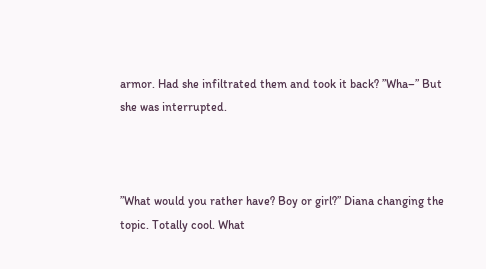armor. Had she infiltrated them and took it back? ”Wha–” But she was interrupted.



”What would you rather have? Boy or girl?” Diana changing the topic. Totally cool. What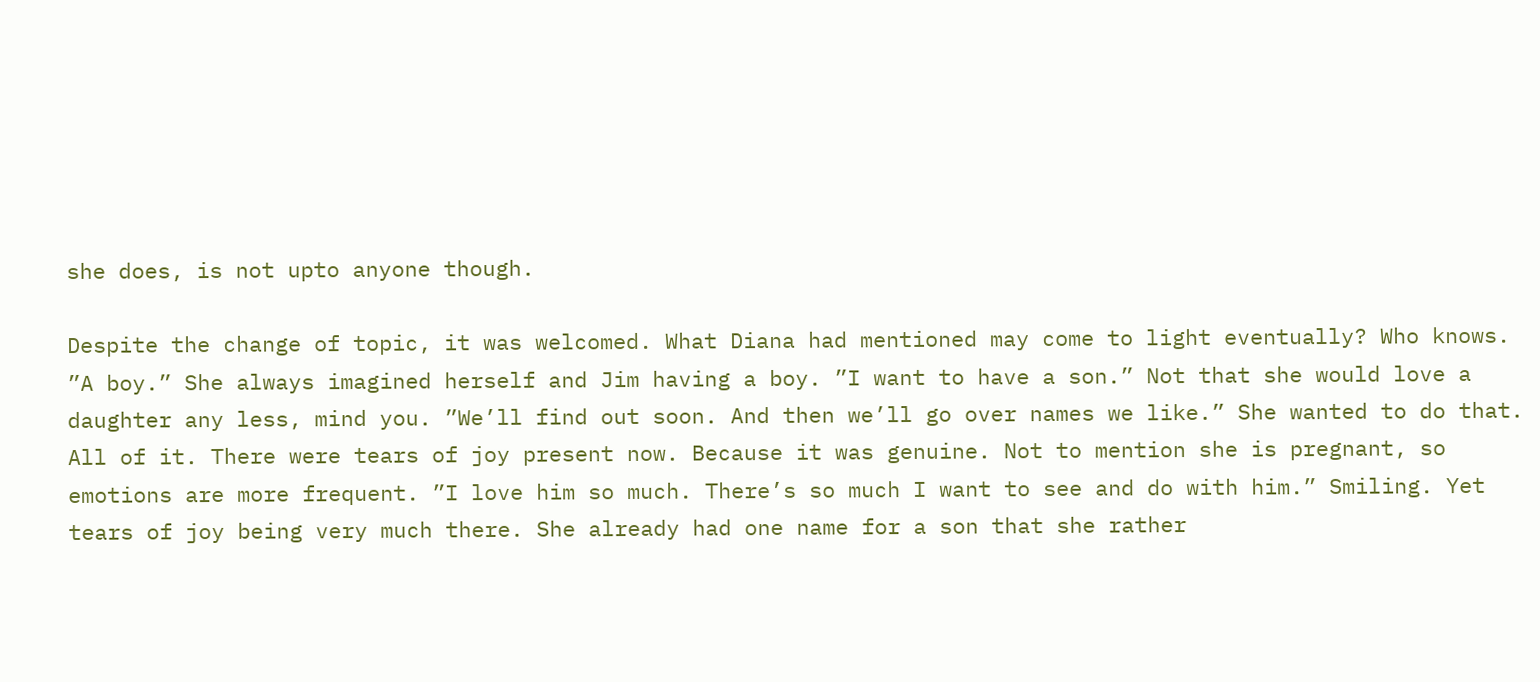she does, is not upto anyone though.

Despite the change of topic, it was welcomed. What Diana had mentioned may come to light eventually? Who knows. ”A boy.” She always imagined herself and Jim having a boy. ”I want to have a son.” Not that she would love a daughter any less, mind you. ”We’ll find out soon. And then we’ll go over names we like.” She wanted to do that. All of it. There were tears of joy present now. Because it was genuine. Not to mention she is pregnant, so emotions are more frequent. ”I love him so much. There’s so much I want to see and do with him.” Smiling. Yet tears of joy being very much there. She already had one name for a son that she rather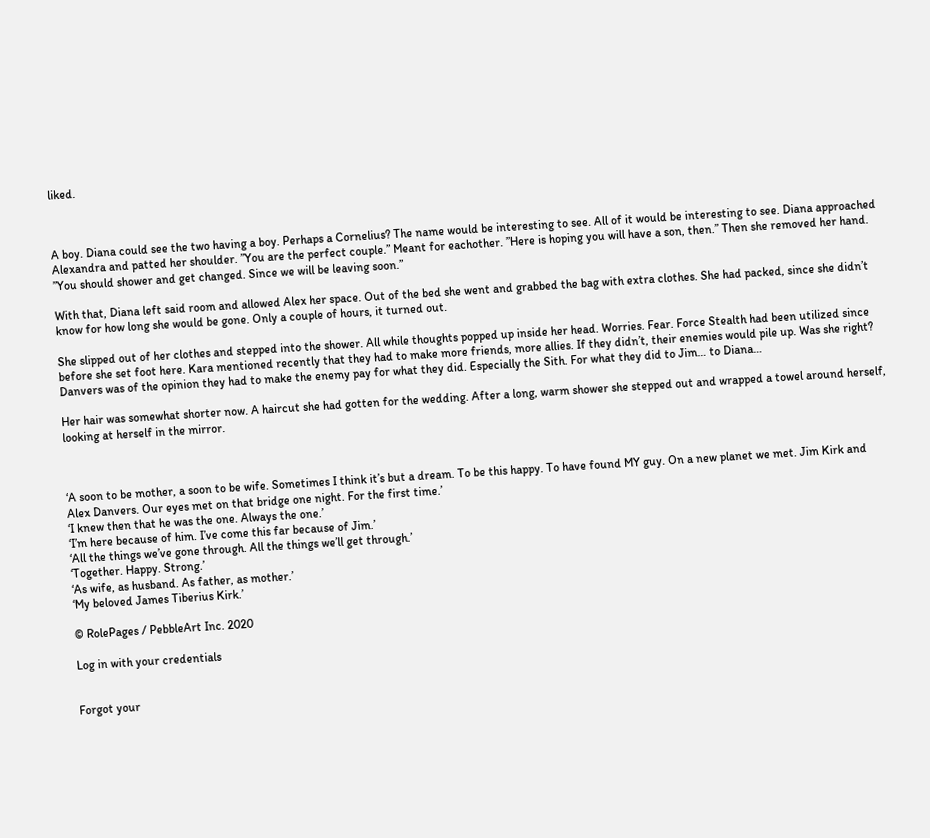liked.



A boy. Diana could see the two having a boy. Perhaps a Cornelius? The name would be interesting to see. All of it would be interesting to see. Diana approached Alexandra and patted her shoulder. ”You are the perfect couple.” Meant for eachother. ”Here is hoping you will have a son, then.” Then she removed her hand. ”You should shower and get changed. Since we will be leaving soon.”

With that, Diana left said room and allowed Alex her space. Out of the bed she went and grabbed the bag with extra clothes. She had packed, since she didn’t know for how long she would be gone. Only a couple of hours, it turned out.

She slipped out of her clothes and stepped into the shower. All while thoughts popped up inside her head. Worries. Fear. Force Stealth had been utilized since before she set foot here. Kara mentioned recently that they had to make more friends, more allies. If they didn’t, their enemies would pile up. Was she right? Danvers was of the opinion they had to make the enemy pay for what they did. Especially the Sith. For what they did to Jim… to Diana…

Her hair was somewhat shorter now. A haircut she had gotten for the wedding. After a long, warm shower she stepped out and wrapped a towel around herself, looking at herself in the mirror.



‘A soon to be mother, a soon to be wife. Sometimes I think it’s but a dream. To be this happy. To have found MY guy. On a new planet we met. Jim Kirk and Alex Danvers. Our eyes met on that bridge one night. For the first time.’
‘I knew then that he was the one. Always the one.’
‘I’m here because of him. I’ve come this far because of Jim.’
‘All the things we’ve gone through. All the things we’ll get through.’
‘Together. Happy. Strong.’
‘As wife, as husband. As father, as mother.’
‘My beloved James Tiberius Kirk.’

© RolePages / PebbleArt Inc. 2020

Log in with your credentials


Forgot your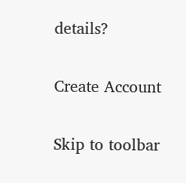details?

Create Account

Skip to toolbar